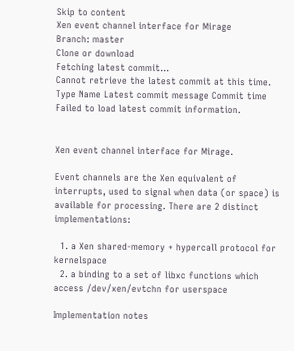Skip to content
Xen event channel interface for Mirage
Branch: master
Clone or download
Fetching latest commit…
Cannot retrieve the latest commit at this time.
Type Name Latest commit message Commit time
Failed to load latest commit information.


Xen event channel interface for Mirage.

Event channels are the Xen equivalent of interrupts, used to signal when data (or space) is available for processing. There are 2 distinct implementations:

  1. a Xen shared-memory + hypercall protocol for kernelspace
  2. a binding to a set of libxc functions which access /dev/xen/evtchn for userspace

Implementation notes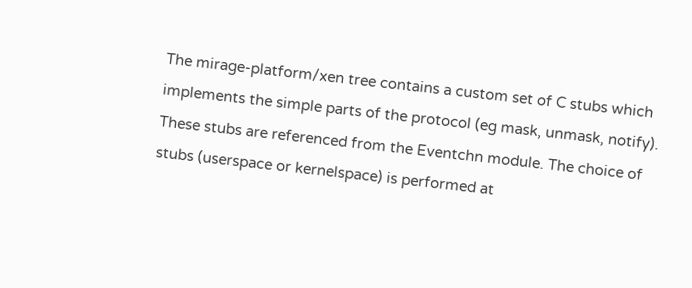The mirage-platform/xen tree contains a custom set of C stubs which implements the simple parts of the protocol (eg mask, unmask, notify). These stubs are referenced from the Eventchn module. The choice of stubs (userspace or kernelspace) is performed at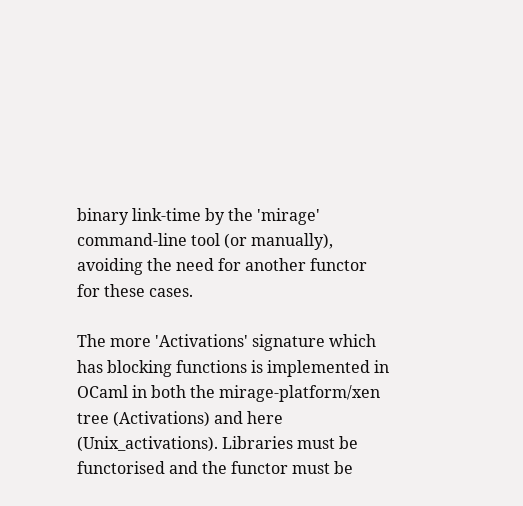binary link-time by the 'mirage' command-line tool (or manually), avoiding the need for another functor for these cases.

The more 'Activations' signature which has blocking functions is implemented in OCaml in both the mirage-platform/xen tree (Activations) and here (Unix_activations). Libraries must be functorised and the functor must be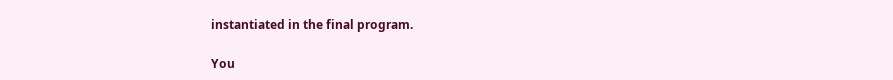instantiated in the final program.

You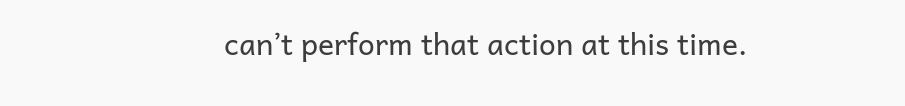can’t perform that action at this time.